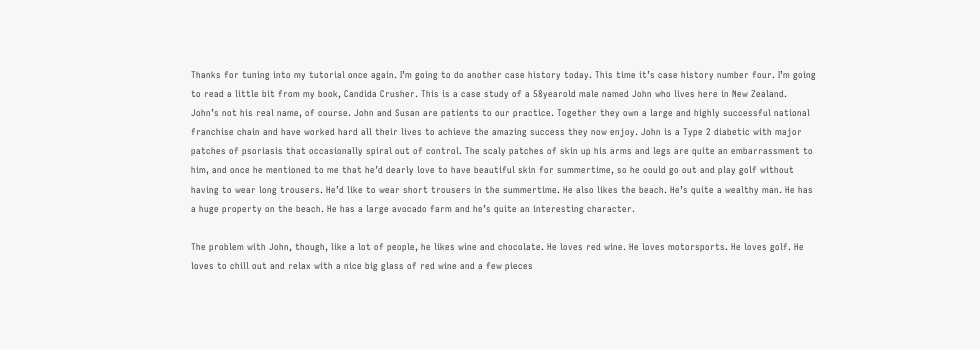Thanks for tuning into my tutorial once again. I’m going to do another case history today. This time it’s case history number four. I’m going to read a little bit from my book, Candida Crusher. This is a case study of a 58yearold male named John who lives here in New Zealand. John’s not his real name, of course. John and Susan are patients to our practice. Together they own a large and highly successful national franchise chain and have worked hard all their lives to achieve the amazing success they now enjoy. John is a Type 2 diabetic with major patches of psoriasis that occasionally spiral out of control. The scaly patches of skin up his arms and legs are quite an embarrassment to him, and once he mentioned to me that he’d dearly love to have beautiful skin for summertime, so he could go out and play golf without having to wear long trousers. He’d like to wear short trousers in the summertime. He also likes the beach. He’s quite a wealthy man. He has a huge property on the beach. He has a large avocado farm and he’s quite an interesting character.

The problem with John, though, like a lot of people, he likes wine and chocolate. He loves red wine. He loves motorsports. He loves golf. He loves to chill out and relax with a nice big glass of red wine and a few pieces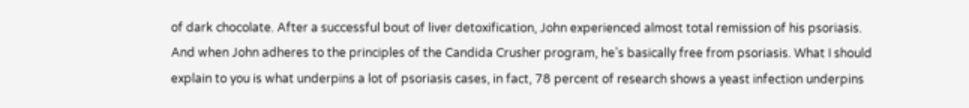of dark chocolate. After a successful bout of liver detoxification, John experienced almost total remission of his psoriasis. And when John adheres to the principles of the Candida Crusher program, he’s basically free from psoriasis. What I should explain to you is what underpins a lot of psoriasis cases, in fact, 78 percent of research shows a yeast infection underpins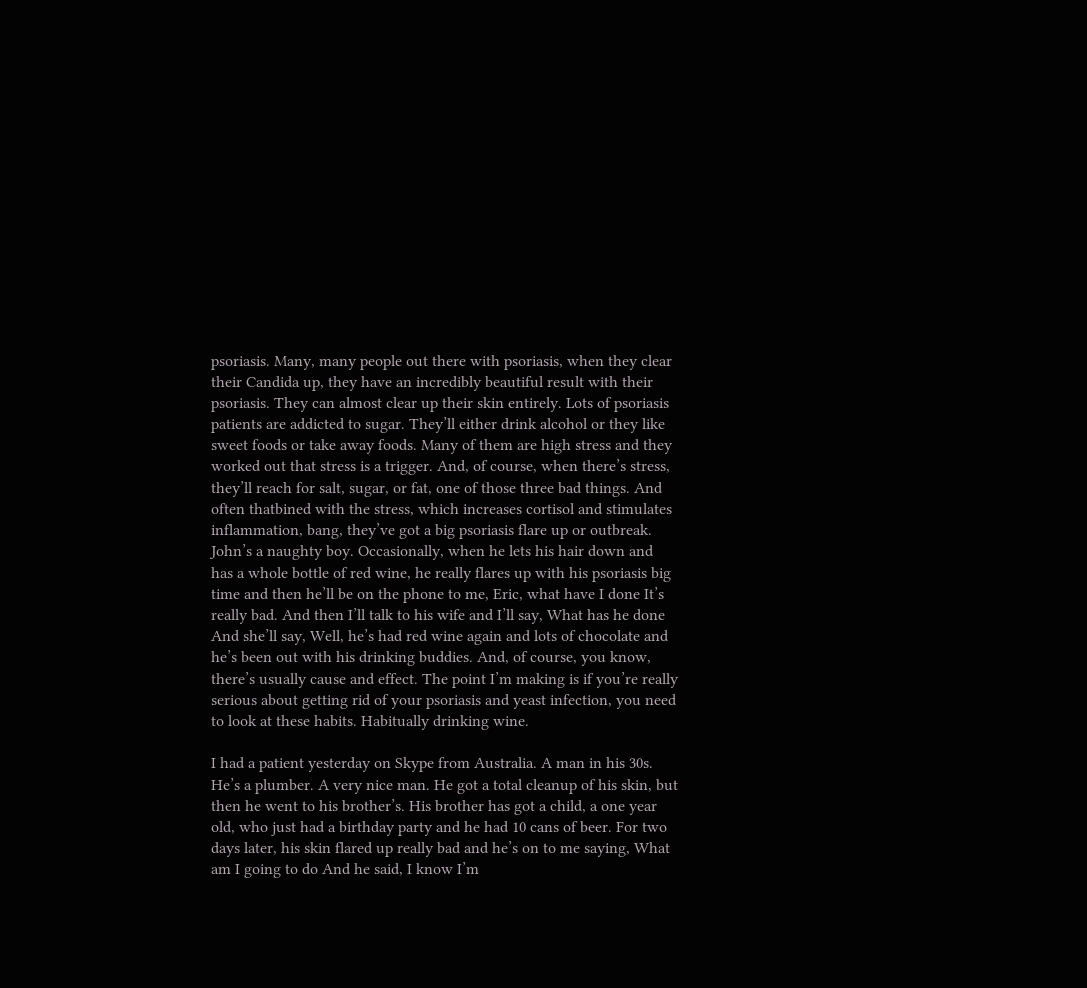psoriasis. Many, many people out there with psoriasis, when they clear their Candida up, they have an incredibly beautiful result with their psoriasis. They can almost clear up their skin entirely. Lots of psoriasis patients are addicted to sugar. They’ll either drink alcohol or they like sweet foods or take away foods. Many of them are high stress and they worked out that stress is a trigger. And, of course, when there’s stress, they’ll reach for salt, sugar, or fat, one of those three bad things. And often thatbined with the stress, which increases cortisol and stimulates inflammation, bang, they’ve got a big psoriasis flare up or outbreak. John’s a naughty boy. Occasionally, when he lets his hair down and has a whole bottle of red wine, he really flares up with his psoriasis big time and then he’ll be on the phone to me, Eric, what have I done It’s really bad. And then I’ll talk to his wife and I’ll say, What has he done And she’ll say, Well, he’s had red wine again and lots of chocolate and he’s been out with his drinking buddies. And, of course, you know, there’s usually cause and effect. The point I’m making is if you’re really serious about getting rid of your psoriasis and yeast infection, you need to look at these habits. Habitually drinking wine.

I had a patient yesterday on Skype from Australia. A man in his 30s. He’s a plumber. A very nice man. He got a total cleanup of his skin, but then he went to his brother’s. His brother has got a child, a one year old, who just had a birthday party and he had 10 cans of beer. For two days later, his skin flared up really bad and he’s on to me saying, What am I going to do And he said, I know I’m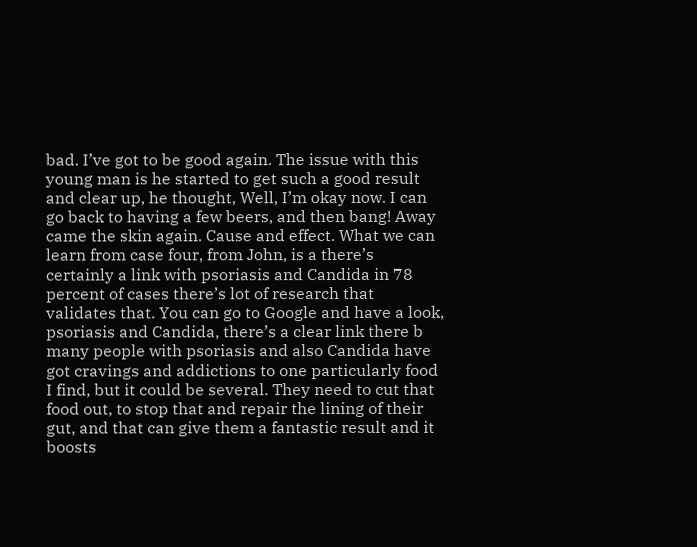bad. I’ve got to be good again. The issue with this young man is he started to get such a good result and clear up, he thought, Well, I’m okay now. I can go back to having a few beers, and then bang! Away came the skin again. Cause and effect. What we can learn from case four, from John, is a there’s certainly a link with psoriasis and Candida in 78 percent of cases there’s lot of research that validates that. You can go to Google and have a look, psoriasis and Candida, there’s a clear link there b many people with psoriasis and also Candida have got cravings and addictions to one particularly food I find, but it could be several. They need to cut that food out, to stop that and repair the lining of their gut, and that can give them a fantastic result and it boosts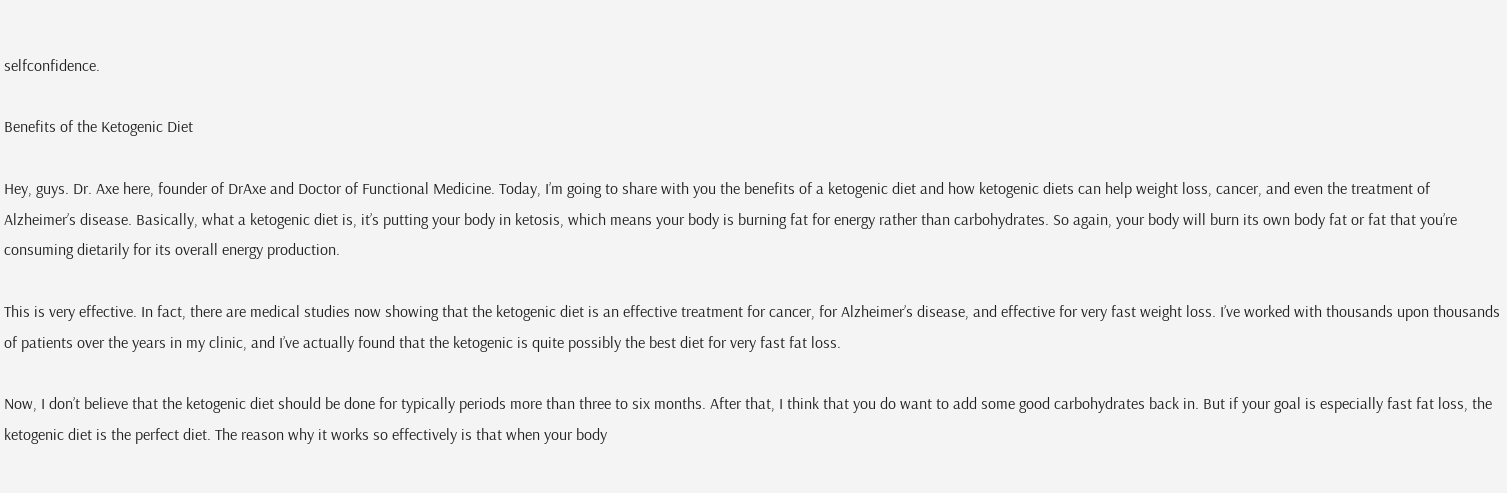selfconfidence.

Benefits of the Ketogenic Diet

Hey, guys. Dr. Axe here, founder of DrAxe and Doctor of Functional Medicine. Today, I’m going to share with you the benefits of a ketogenic diet and how ketogenic diets can help weight loss, cancer, and even the treatment of Alzheimer’s disease. Basically, what a ketogenic diet is, it’s putting your body in ketosis, which means your body is burning fat for energy rather than carbohydrates. So again, your body will burn its own body fat or fat that you’re consuming dietarily for its overall energy production.

This is very effective. In fact, there are medical studies now showing that the ketogenic diet is an effective treatment for cancer, for Alzheimer’s disease, and effective for very fast weight loss. I’ve worked with thousands upon thousands of patients over the years in my clinic, and I’ve actually found that the ketogenic is quite possibly the best diet for very fast fat loss.

Now, I don’t believe that the ketogenic diet should be done for typically periods more than three to six months. After that, I think that you do want to add some good carbohydrates back in. But if your goal is especially fast fat loss, the ketogenic diet is the perfect diet. The reason why it works so effectively is that when your body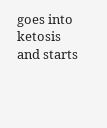goes into ketosis and starts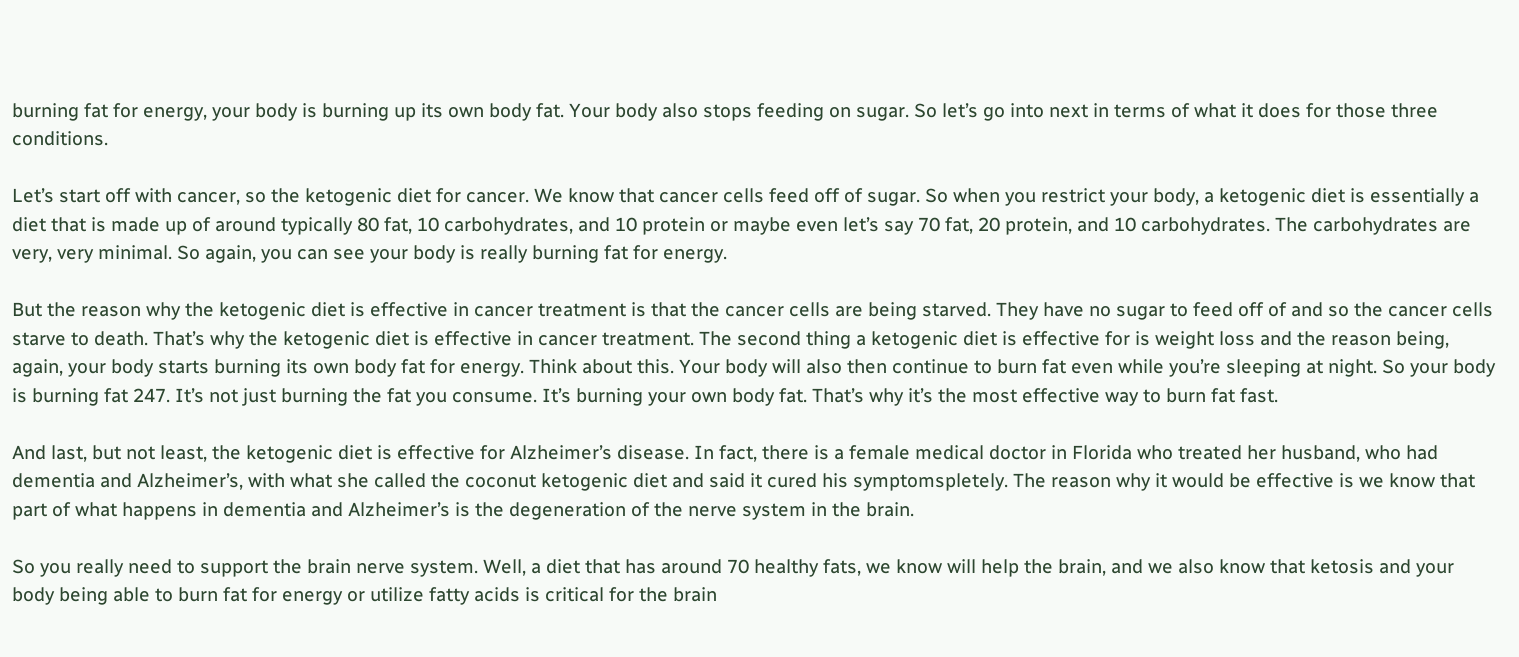burning fat for energy, your body is burning up its own body fat. Your body also stops feeding on sugar. So let’s go into next in terms of what it does for those three conditions.

Let’s start off with cancer, so the ketogenic diet for cancer. We know that cancer cells feed off of sugar. So when you restrict your body, a ketogenic diet is essentially a diet that is made up of around typically 80 fat, 10 carbohydrates, and 10 protein or maybe even let’s say 70 fat, 20 protein, and 10 carbohydrates. The carbohydrates are very, very minimal. So again, you can see your body is really burning fat for energy.

But the reason why the ketogenic diet is effective in cancer treatment is that the cancer cells are being starved. They have no sugar to feed off of and so the cancer cells starve to death. That’s why the ketogenic diet is effective in cancer treatment. The second thing a ketogenic diet is effective for is weight loss and the reason being, again, your body starts burning its own body fat for energy. Think about this. Your body will also then continue to burn fat even while you’re sleeping at night. So your body is burning fat 247. It’s not just burning the fat you consume. It’s burning your own body fat. That’s why it’s the most effective way to burn fat fast.

And last, but not least, the ketogenic diet is effective for Alzheimer’s disease. In fact, there is a female medical doctor in Florida who treated her husband, who had dementia and Alzheimer’s, with what she called the coconut ketogenic diet and said it cured his symptomspletely. The reason why it would be effective is we know that part of what happens in dementia and Alzheimer’s is the degeneration of the nerve system in the brain.

So you really need to support the brain nerve system. Well, a diet that has around 70 healthy fats, we know will help the brain, and we also know that ketosis and your body being able to burn fat for energy or utilize fatty acids is critical for the brain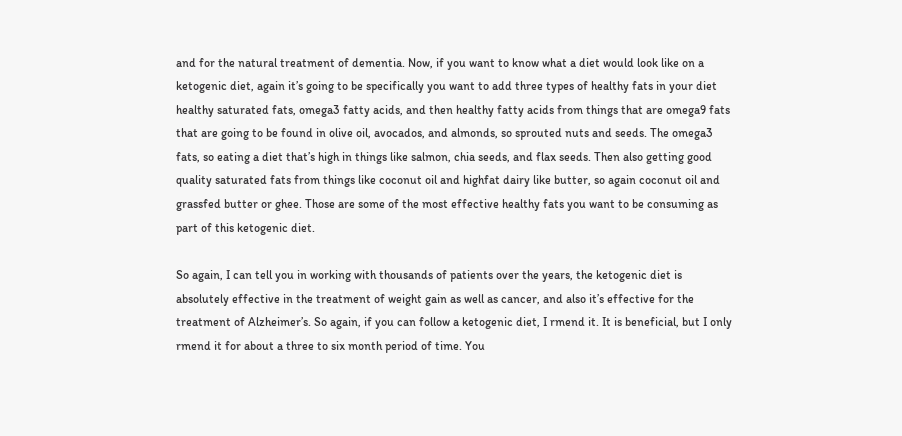and for the natural treatment of dementia. Now, if you want to know what a diet would look like on a ketogenic diet, again it’s going to be specifically you want to add three types of healthy fats in your diet healthy saturated fats, omega3 fatty acids, and then healthy fatty acids from things that are omega9 fats that are going to be found in olive oil, avocados, and almonds, so sprouted nuts and seeds. The omega3 fats, so eating a diet that’s high in things like salmon, chia seeds, and flax seeds. Then also getting good quality saturated fats from things like coconut oil and highfat dairy like butter, so again coconut oil and grassfed butter or ghee. Those are some of the most effective healthy fats you want to be consuming as part of this ketogenic diet.

So again, I can tell you in working with thousands of patients over the years, the ketogenic diet is absolutely effective in the treatment of weight gain as well as cancer, and also it’s effective for the treatment of Alzheimer’s. So again, if you can follow a ketogenic diet, I rmend it. It is beneficial, but I only rmend it for about a three to six month period of time. You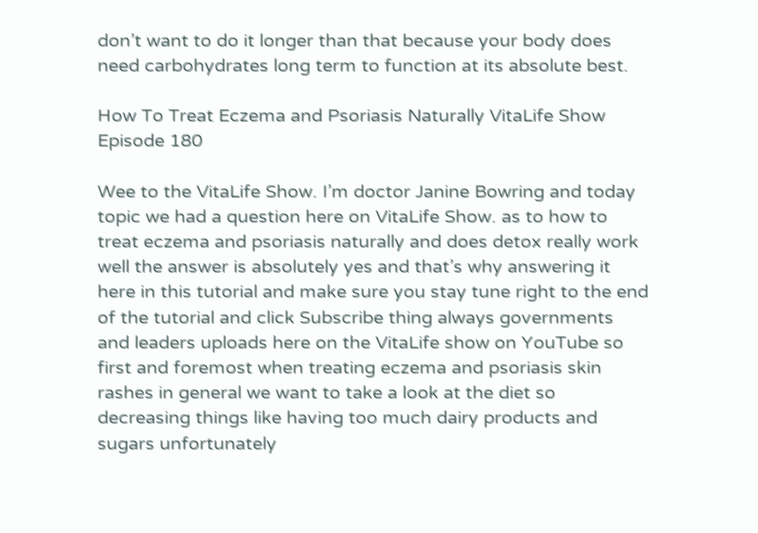don’t want to do it longer than that because your body does need carbohydrates long term to function at its absolute best.

How To Treat Eczema and Psoriasis Naturally VitaLife Show Episode 180

Wee to the VitaLife Show. I’m doctor Janine Bowring and today topic we had a question here on VitaLife Show. as to how to treat eczema and psoriasis naturally and does detox really work well the answer is absolutely yes and that’s why answering it here in this tutorial and make sure you stay tune right to the end of the tutorial and click Subscribe thing always governments and leaders uploads here on the VitaLife show on YouTube so first and foremost when treating eczema and psoriasis skin rashes in general we want to take a look at the diet so decreasing things like having too much dairy products and sugars unfortunately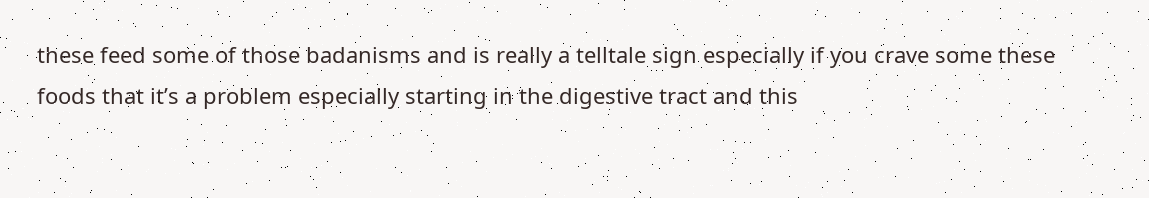these feed some of those badanisms and is really a telltale sign especially if you crave some these foods that it’s a problem especially starting in the digestive tract and this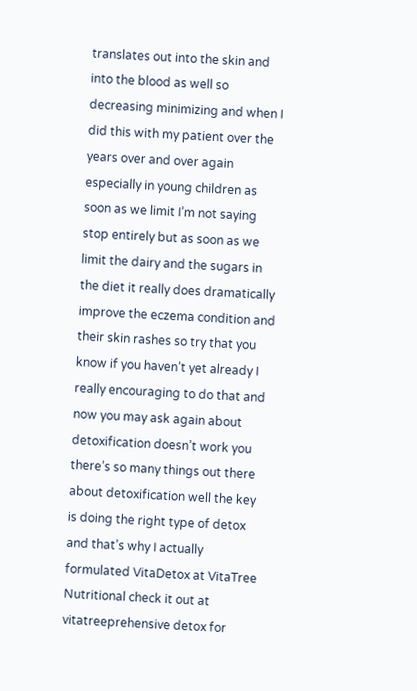translates out into the skin and into the blood as well so decreasing minimizing and when I did this with my patient over the years over and over again especially in young children as soon as we limit I’m not saying stop entirely but as soon as we limit the dairy and the sugars in the diet it really does dramatically improve the eczema condition and their skin rashes so try that you know if you haven’t yet already I really encouraging to do that and now you may ask again about detoxification doesn’t work you there’s so many things out there about detoxification well the key is doing the right type of detox and that’s why I actually formulated VitaDetox at VitaTree Nutritional check it out at vitatreeprehensive detox for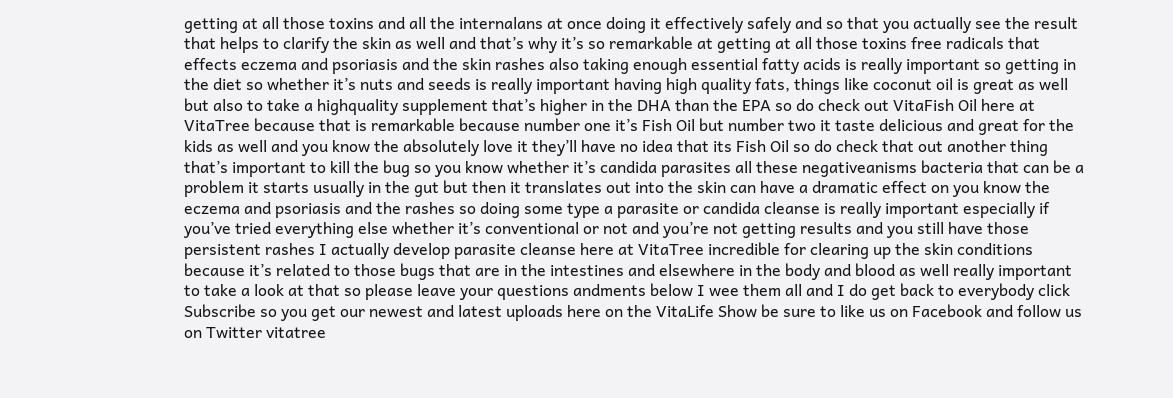getting at all those toxins and all the internalans at once doing it effectively safely and so that you actually see the result that helps to clarify the skin as well and that’s why it’s so remarkable at getting at all those toxins free radicals that effects eczema and psoriasis and the skin rashes also taking enough essential fatty acids is really important so getting in the diet so whether it’s nuts and seeds is really important having high quality fats, things like coconut oil is great as well but also to take a highquality supplement that’s higher in the DHA than the EPA so do check out VitaFish Oil here at VitaTree because that is remarkable because number one it’s Fish Oil but number two it taste delicious and great for the kids as well and you know the absolutely love it they’ll have no idea that its Fish Oil so do check that out another thing that’s important to kill the bug so you know whether it’s candida parasites all these negativeanisms bacteria that can be a problem it starts usually in the gut but then it translates out into the skin can have a dramatic effect on you know the eczema and psoriasis and the rashes so doing some type a parasite or candida cleanse is really important especially if you’ve tried everything else whether it’s conventional or not and you’re not getting results and you still have those persistent rashes I actually develop parasite cleanse here at VitaTree incredible for clearing up the skin conditions because it’s related to those bugs that are in the intestines and elsewhere in the body and blood as well really important to take a look at that so please leave your questions andments below I wee them all and I do get back to everybody click Subscribe so you get our newest and latest uploads here on the VitaLife Show be sure to like us on Facebook and follow us on Twitter vitatree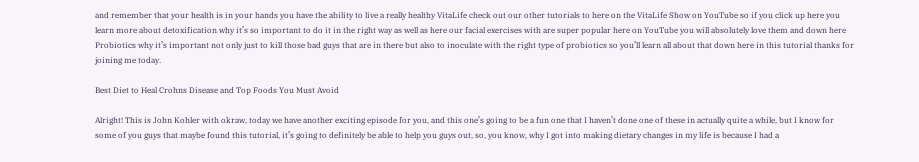and remember that your health is in your hands you have the ability to live a really healthy VitaLife check out our other tutorials to here on the VitaLife Show on YouTube so if you click up here you learn more about detoxification why it’s so important to do it in the right way as well as here our facial exercises with are super popular here on YouTube you will absolutely love them and down here Probiotics why it’s important not only just to kill those bad guys that are in there but also to inoculate with the right type of probiotics so you’ll learn all about that down here in this tutorial thanks for joining me today.

Best Diet to Heal Crohns Disease and Top Foods You Must Avoid

Alright! This is John Kohler with okraw, today we have another exciting episode for you, and this one’s going to be a fun one that I haven’t done one of these in actually quite a while, but I know for some of you guys that maybe found this tutorial, it’s going to definitely be able to help you guys out, so, you know, why I got into making dietary changes in my life is because I had a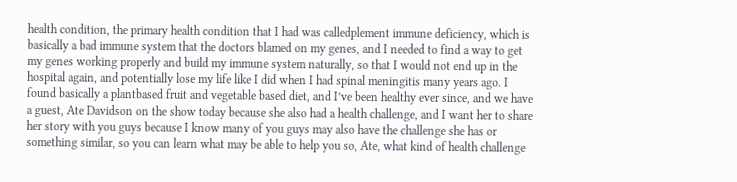health condition, the primary health condition that I had was calledplement immune deficiency, which is basically a bad immune system that the doctors blamed on my genes, and I needed to find a way to get my genes working properly and build my immune system naturally, so that I would not end up in the hospital again, and potentially lose my life like I did when I had spinal meningitis many years ago. I found basically a plantbased fruit and vegetable based diet, and I’ve been healthy ever since, and we have a guest, Ate Davidson on the show today because she also had a health challenge, and I want her to share her story with you guys because I know many of you guys may also have the challenge she has or something similar, so you can learn what may be able to help you so, Ate, what kind of health challenge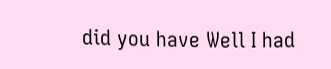did you have Well I had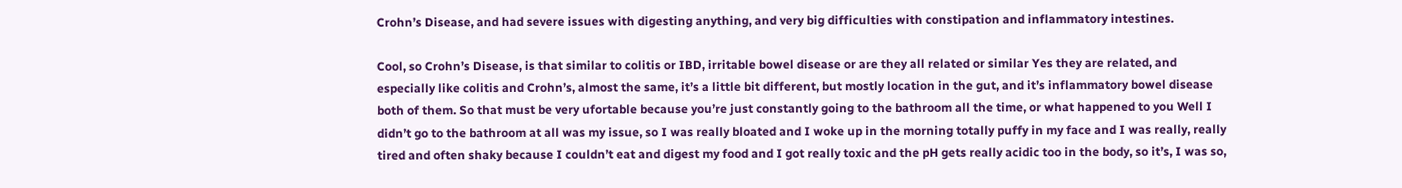Crohn’s Disease, and had severe issues with digesting anything, and very big difficulties with constipation and inflammatory intestines.

Cool, so Crohn’s Disease, is that similar to colitis or IBD, irritable bowel disease or are they all related or similar Yes they are related, and especially like colitis and Crohn’s, almost the same, it’s a little bit different, but mostly location in the gut, and it’s inflammatory bowel disease both of them. So that must be very ufortable because you’re just constantly going to the bathroom all the time, or what happened to you Well I didn’t go to the bathroom at all was my issue, so I was really bloated and I woke up in the morning totally puffy in my face and I was really, really tired and often shaky because I couldn’t eat and digest my food and I got really toxic and the pH gets really acidic too in the body, so it’s, I was so,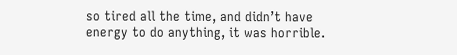so tired all the time, and didn’t have energy to do anything, it was horrible.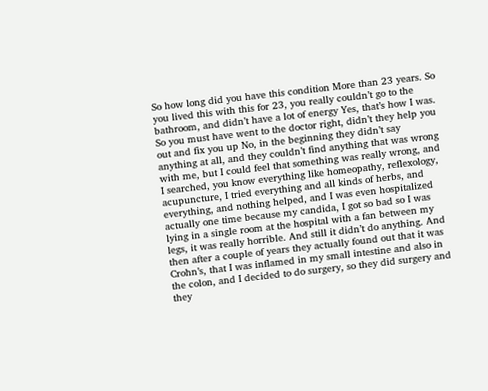So how long did you have this condition More than 23 years. So you lived this with this for 23, you really couldn’t go to the bathroom, and didn’t have a lot of energy Yes, that’s how I was. So you must have went to the doctor right, didn’t they help you out and fix you up No, in the beginning they didn’t say anything at all, and they couldn’t find anything that was wrong with me, but I could feel that something was really wrong, and I searched, you know everything like homeopathy, reflexology, acupuncture, I tried everything and all kinds of herbs, and everything, and nothing helped, and I was even hospitalized actually one time because my candida, I got so bad so I was lying in a single room at the hospital with a fan between my legs, it was really horrible. And still it didn’t do anything. And then after a couple of years they actually found out that it was Crohn’s, that I was inflamed in my small intestine and also in the colon, and I decided to do surgery, so they did surgery and they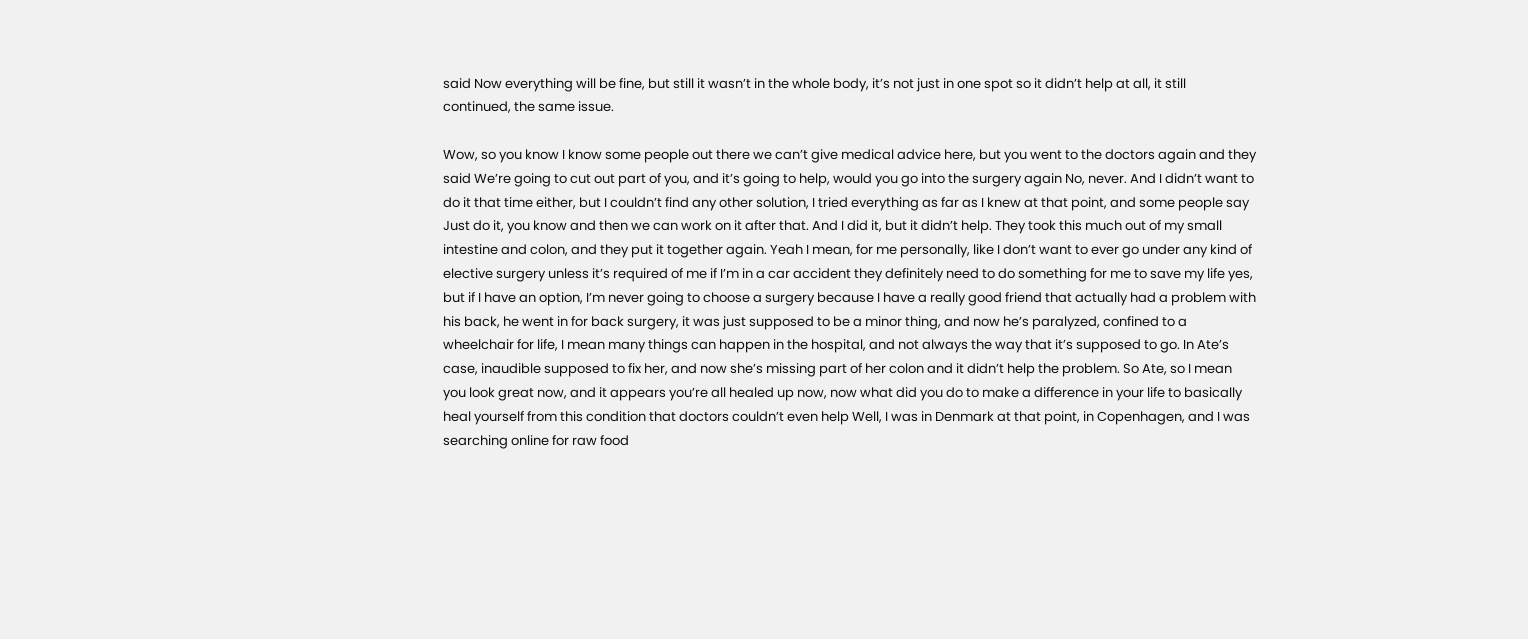said Now everything will be fine, but still it wasn’t in the whole body, it’s not just in one spot so it didn’t help at all, it still continued, the same issue.

Wow, so you know I know some people out there we can’t give medical advice here, but you went to the doctors again and they said We’re going to cut out part of you, and it’s going to help, would you go into the surgery again No, never. And I didn’t want to do it that time either, but I couldn’t find any other solution, I tried everything as far as I knew at that point, and some people say Just do it, you know and then we can work on it after that. And I did it, but it didn’t help. They took this much out of my small intestine and colon, and they put it together again. Yeah I mean, for me personally, like I don’t want to ever go under any kind of elective surgery unless it’s required of me if I’m in a car accident they definitely need to do something for me to save my life yes, but if I have an option, I’m never going to choose a surgery because I have a really good friend that actually had a problem with his back, he went in for back surgery, it was just supposed to be a minor thing, and now he’s paralyzed, confined to a wheelchair for life, I mean many things can happen in the hospital, and not always the way that it’s supposed to go. In Ate’s case, inaudible supposed to fix her, and now she’s missing part of her colon and it didn’t help the problem. So Ate, so I mean you look great now, and it appears you’re all healed up now, now what did you do to make a difference in your life to basically heal yourself from this condition that doctors couldn’t even help Well, I was in Denmark at that point, in Copenhagen, and I was searching online for raw food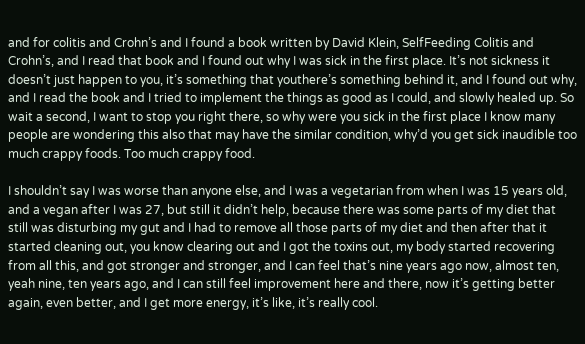and for colitis and Crohn’s and I found a book written by David Klein, SelfFeeding Colitis and Crohn’s, and I read that book and I found out why I was sick in the first place. It’s not sickness it doesn’t just happen to you, it’s something that youthere’s something behind it, and I found out why, and I read the book and I tried to implement the things as good as I could, and slowly healed up. So wait a second, I want to stop you right there, so why were you sick in the first place I know many people are wondering this also that may have the similar condition, why’d you get sick inaudible too much crappy foods. Too much crappy food.

I shouldn’t say I was worse than anyone else, and I was a vegetarian from when I was 15 years old, and a vegan after I was 27, but still it didn’t help, because there was some parts of my diet that still was disturbing my gut and I had to remove all those parts of my diet and then after that it started cleaning out, you know clearing out and I got the toxins out, my body started recovering from all this, and got stronger and stronger, and I can feel that’s nine years ago now, almost ten, yeah nine, ten years ago, and I can still feel improvement here and there, now it’s getting better again, even better, and I get more energy, it’s like, it’s really cool.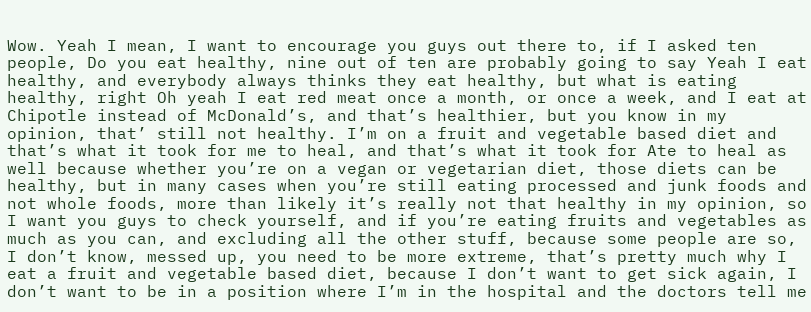Wow. Yeah I mean, I want to encourage you guys out there to, if I asked ten people, Do you eat healthy, nine out of ten are probably going to say Yeah I eat healthy, and everybody always thinks they eat healthy, but what is eating healthy, right Oh yeah I eat red meat once a month, or once a week, and I eat at Chipotle instead of McDonald’s, and that’s healthier, but you know in my opinion, that’ still not healthy. I’m on a fruit and vegetable based diet and that’s what it took for me to heal, and that’s what it took for Ate to heal as well because whether you’re on a vegan or vegetarian diet, those diets can be healthy, but in many cases when you’re still eating processed and junk foods and not whole foods, more than likely it’s really not that healthy in my opinion, so I want you guys to check yourself, and if you’re eating fruits and vegetables as much as you can, and excluding all the other stuff, because some people are so, I don’t know, messed up, you need to be more extreme, that’s pretty much why I eat a fruit and vegetable based diet, because I don’t want to get sick again, I don’t want to be in a position where I’m in the hospital and the doctors tell me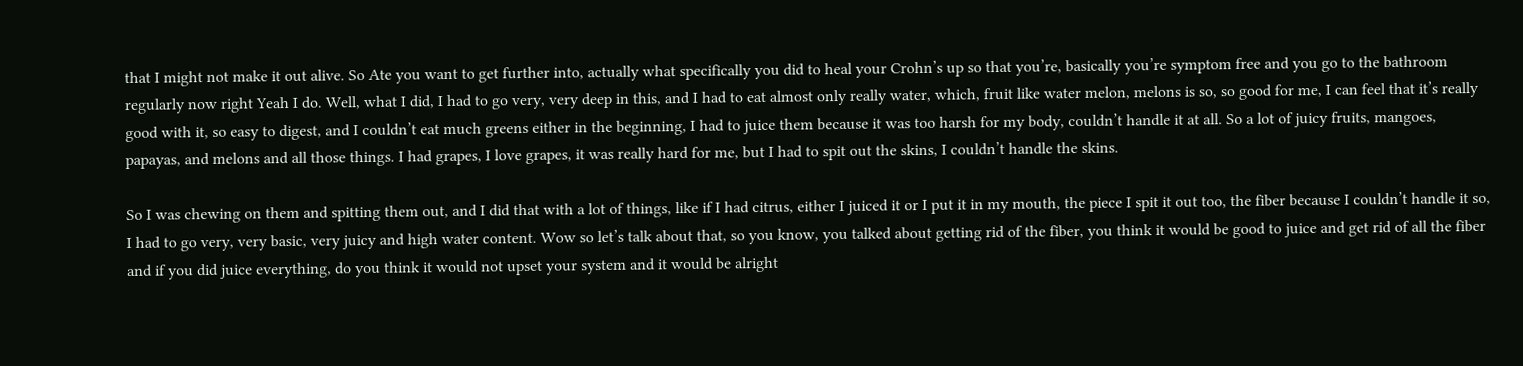that I might not make it out alive. So Ate you want to get further into, actually what specifically you did to heal your Crohn’s up so that you’re, basically you’re symptom free and you go to the bathroom regularly now right Yeah I do. Well, what I did, I had to go very, very deep in this, and I had to eat almost only really water, which, fruit like water melon, melons is so, so good for me, I can feel that it’s really good with it, so easy to digest, and I couldn’t eat much greens either in the beginning, I had to juice them because it was too harsh for my body, couldn’t handle it at all. So a lot of juicy fruits, mangoes, papayas, and melons and all those things. I had grapes, I love grapes, it was really hard for me, but I had to spit out the skins, I couldn’t handle the skins.

So I was chewing on them and spitting them out, and I did that with a lot of things, like if I had citrus, either I juiced it or I put it in my mouth, the piece I spit it out too, the fiber because I couldn’t handle it so, I had to go very, very basic, very juicy and high water content. Wow so let’s talk about that, so you know, you talked about getting rid of the fiber, you think it would be good to juice and get rid of all the fiber and if you did juice everything, do you think it would not upset your system and it would be alright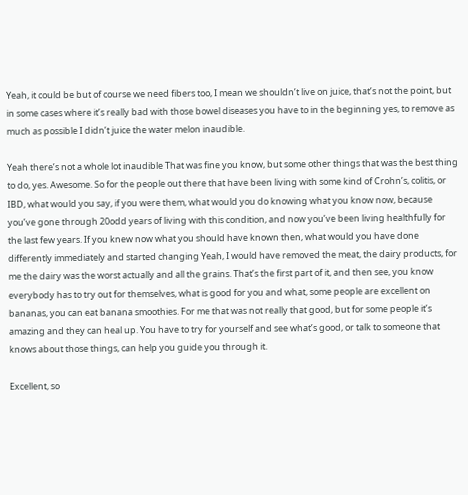Yeah, it could be but of course we need fibers too, I mean we shouldn’t live on juice, that’s not the point, but in some cases where it’s really bad with those bowel diseases you have to in the beginning yes, to remove as much as possible I didn’t juice the water melon inaudible.

Yeah there’s not a whole lot inaudible That was fine you know, but some other things that was the best thing to do, yes. Awesome. So for the people out there that have been living with some kind of Crohn’s, colitis, or IBD, what would you say, if you were them, what would you do knowing what you know now, because you’ve gone through 20odd years of living with this condition, and now you’ve been living healthfully for the last few years. If you knew now what you should have known then, what would you have done differently immediately and started changing Yeah, I would have removed the meat, the dairy products, for me the dairy was the worst actually and all the grains. That’s the first part of it, and then see, you know everybody has to try out for themselves, what is good for you and what, some people are excellent on bananas, you can eat banana smoothies. For me that was not really that good, but for some people it’s amazing and they can heal up. You have to try for yourself and see what’s good, or talk to someone that knows about those things, can help you guide you through it.

Excellent, so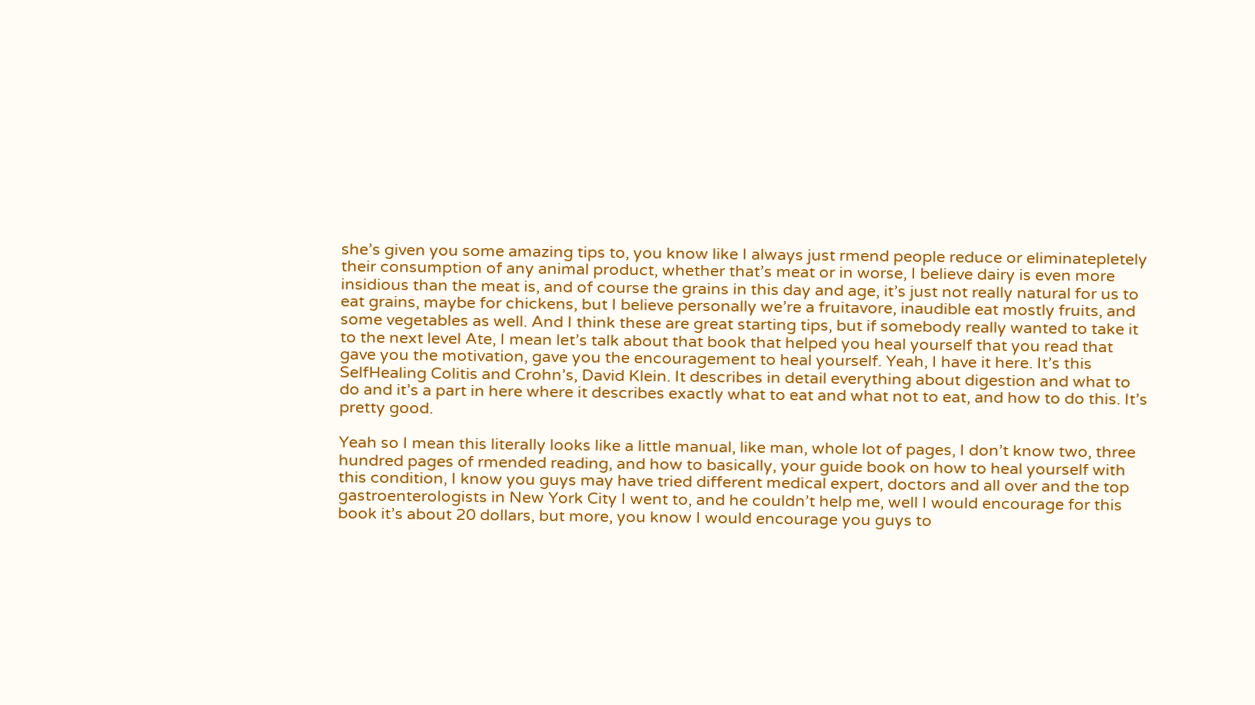she’s given you some amazing tips to, you know like I always just rmend people reduce or eliminatepletely their consumption of any animal product, whether that’s meat or in worse, I believe dairy is even more insidious than the meat is, and of course the grains in this day and age, it’s just not really natural for us to eat grains, maybe for chickens, but I believe personally we’re a fruitavore, inaudible eat mostly fruits, and some vegetables as well. And I think these are great starting tips, but if somebody really wanted to take it to the next level Ate, I mean let’s talk about that book that helped you heal yourself that you read that gave you the motivation, gave you the encouragement to heal yourself. Yeah, I have it here. It’s this SelfHealing Colitis and Crohn’s, David Klein. It describes in detail everything about digestion and what to do and it’s a part in here where it describes exactly what to eat and what not to eat, and how to do this. It’s pretty good.

Yeah so I mean this literally looks like a little manual, like man, whole lot of pages, I don’t know two, three hundred pages of rmended reading, and how to basically, your guide book on how to heal yourself with this condition, I know you guys may have tried different medical expert, doctors and all over and the top gastroenterologists in New York City I went to, and he couldn’t help me, well I would encourage for this book it’s about 20 dollars, but more, you know I would encourage you guys to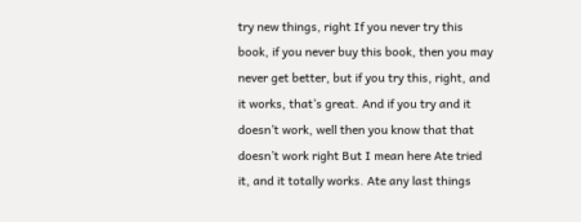try new things, right If you never try this book, if you never buy this book, then you may never get better, but if you try this, right, and it works, that’s great. And if you try and it doesn’t work, well then you know that that doesn’t work right But I mean here Ate tried it, and it totally works. Ate any last things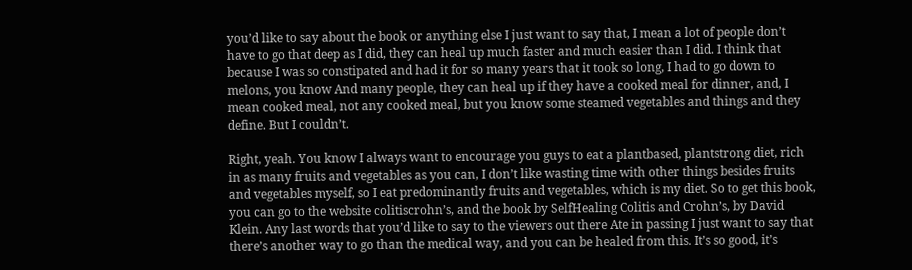you’d like to say about the book or anything else I just want to say that, I mean a lot of people don’t have to go that deep as I did, they can heal up much faster and much easier than I did. I think that because I was so constipated and had it for so many years that it took so long, I had to go down to melons, you know And many people, they can heal up if they have a cooked meal for dinner, and, I mean cooked meal, not any cooked meal, but you know some steamed vegetables and things and they define. But I couldn’t.

Right, yeah. You know I always want to encourage you guys to eat a plantbased, plantstrong diet, rich in as many fruits and vegetables as you can, I don’t like wasting time with other things besides fruits and vegetables myself, so I eat predominantly fruits and vegetables, which is my diet. So to get this book, you can go to the website colitiscrohn’s, and the book by SelfHealing Colitis and Crohn’s, by David Klein. Any last words that you’d like to say to the viewers out there Ate in passing I just want to say that there’s another way to go than the medical way, and you can be healed from this. It’s so good, it’s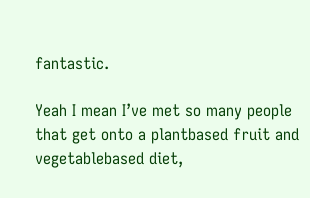fantastic.

Yeah I mean I’ve met so many people that get onto a plantbased fruit and vegetablebased diet,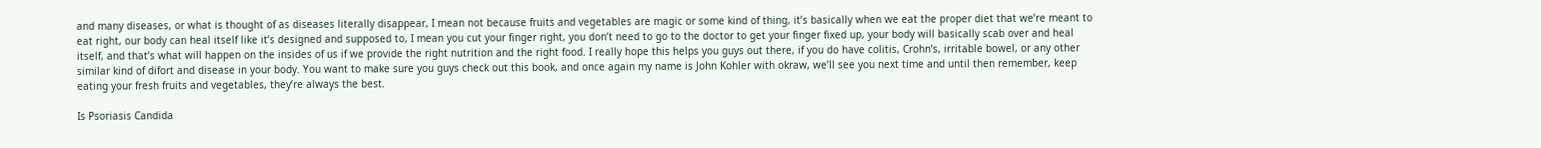and many diseases, or what is thought of as diseases literally disappear, I mean not because fruits and vegetables are magic or some kind of thing, it’s basically when we eat the proper diet that we’re meant to eat right, our body can heal itself like it’s designed and supposed to, I mean you cut your finger right, you don’t need to go to the doctor to get your finger fixed up, your body will basically scab over and heal itself, and that’s what will happen on the insides of us if we provide the right nutrition and the right food. I really hope this helps you guys out there, if you do have colitis, Crohn’s, irritable bowel, or any other similar kind of difort and disease in your body. You want to make sure you guys check out this book, and once again my name is John Kohler with okraw, we’ll see you next time and until then remember, keep eating your fresh fruits and vegetables, they’re always the best.

Is Psoriasis Candida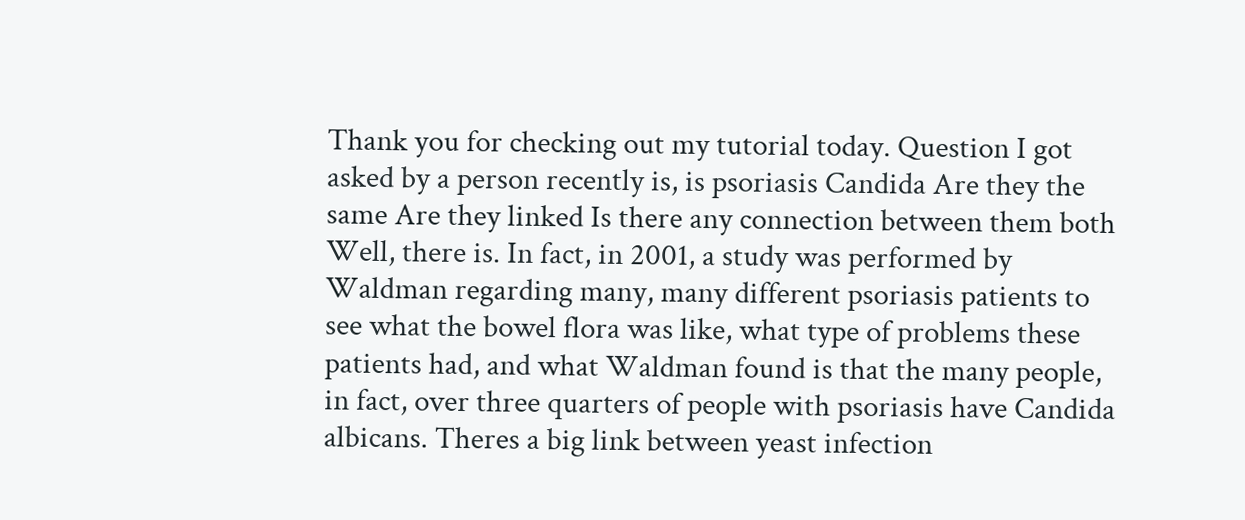Thank you for checking out my tutorial today. Question I got asked by a person recently is, is psoriasis Candida Are they the same Are they linked Is there any connection between them both Well, there is. In fact, in 2001, a study was performed by Waldman regarding many, many different psoriasis patients to see what the bowel flora was like, what type of problems these patients had, and what Waldman found is that the many people, in fact, over three quarters of people with psoriasis have Candida albicans. Theres a big link between yeast infection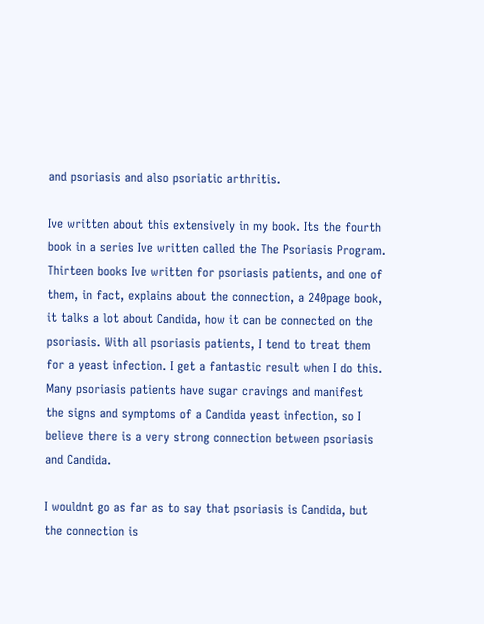and psoriasis and also psoriatic arthritis.

Ive written about this extensively in my book. Its the fourth book in a series Ive written called the The Psoriasis Program. Thirteen books Ive written for psoriasis patients, and one of them, in fact, explains about the connection, a 240page book, it talks a lot about Candida, how it can be connected on the psoriasis. With all psoriasis patients, I tend to treat them for a yeast infection. I get a fantastic result when I do this. Many psoriasis patients have sugar cravings and manifest the signs and symptoms of a Candida yeast infection, so I believe there is a very strong connection between psoriasis and Candida.

I wouldnt go as far as to say that psoriasis is Candida, but the connection is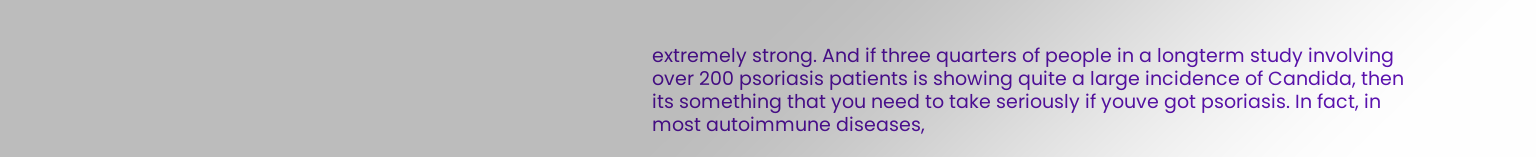extremely strong. And if three quarters of people in a longterm study involving over 200 psoriasis patients is showing quite a large incidence of Candida, then its something that you need to take seriously if youve got psoriasis. In fact, in most autoimmune diseases,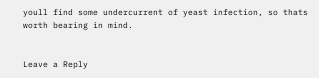youll find some undercurrent of yeast infection, so thats worth bearing in mind.


Leave a Reply